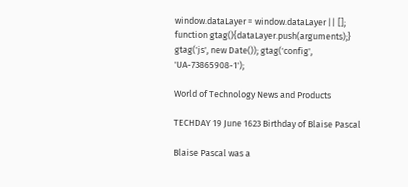window.dataLayer = window.dataLayer || []; function gtag(){dataLayer.push(arguments);} gtag('js', new Date()); gtag('config', 'UA-73865908-1');

World of Technology News and Products

TECHDAY 19 June 1623 Birthday of Blaise Pascal

Blaise Pascal was a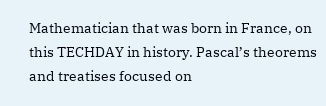Mathematician that was born in France, on this TECHDAY in history. Pascal’s theorems and treatises focused on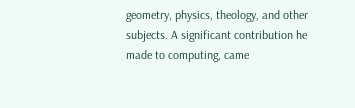geometry, physics, theology, and other subjects. A significant contribution he made to computing, came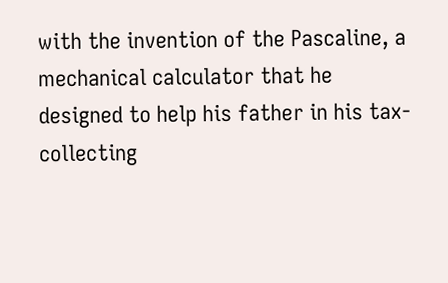with the invention of the Pascaline, a mechanical calculator that he designed to help his father in his tax-collecting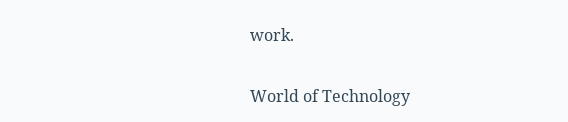work.


World of Technology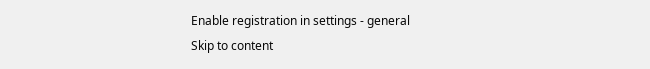Enable registration in settings - general
Skip to content